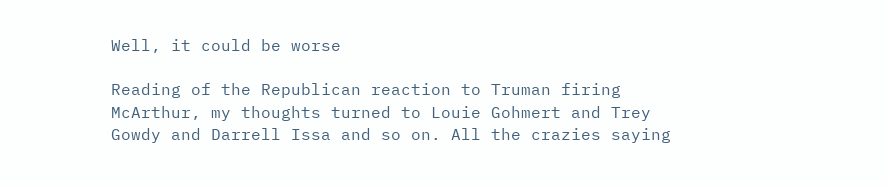Well, it could be worse

Reading of the Republican reaction to Truman firing McArthur, my thoughts turned to Louie Gohmert and Trey Gowdy and Darrell Issa and so on. All the crazies saying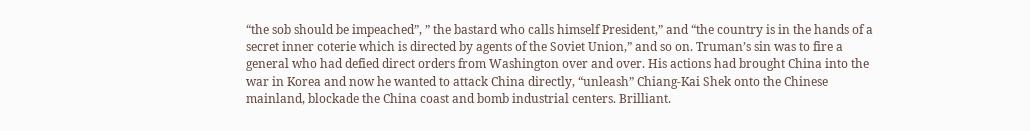“the sob should be impeached”, ” the bastard who calls himself President,” and “the country is in the hands of a secret inner coterie which is directed by agents of the Soviet Union,” and so on. Truman’s sin was to fire a general who had defied direct orders from Washington over and over. His actions had brought China into the war in Korea and now he wanted to attack China directly, “unleash” Chiang-Kai Shek onto the Chinese mainland, blockade the China coast and bomb industrial centers. Brilliant.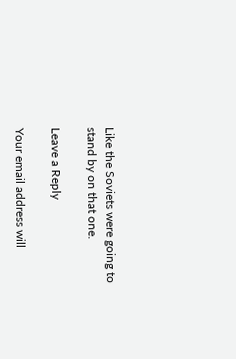Like the Soviets were going to stand by on that one.

Leave a Reply

Your email address will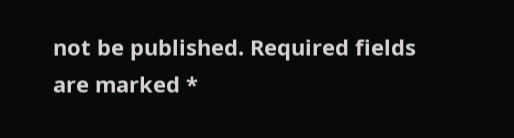not be published. Required fields are marked *